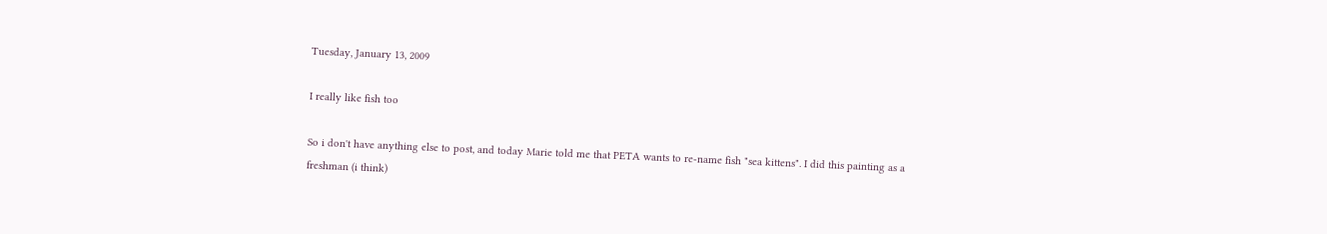Tuesday, January 13, 2009

I really like fish too

So i don't have anything else to post, and today Marie told me that PETA wants to re-name fish "sea kittens". I did this painting as a freshman (i think)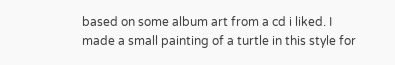based on some album art from a cd i liked. I made a small painting of a turtle in this style for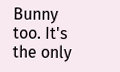Bunny too. It's the only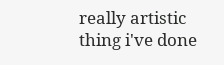really artistic thing i've done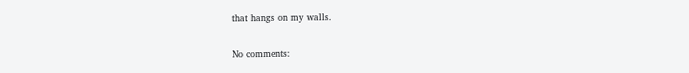that hangs on my walls.

No comments: